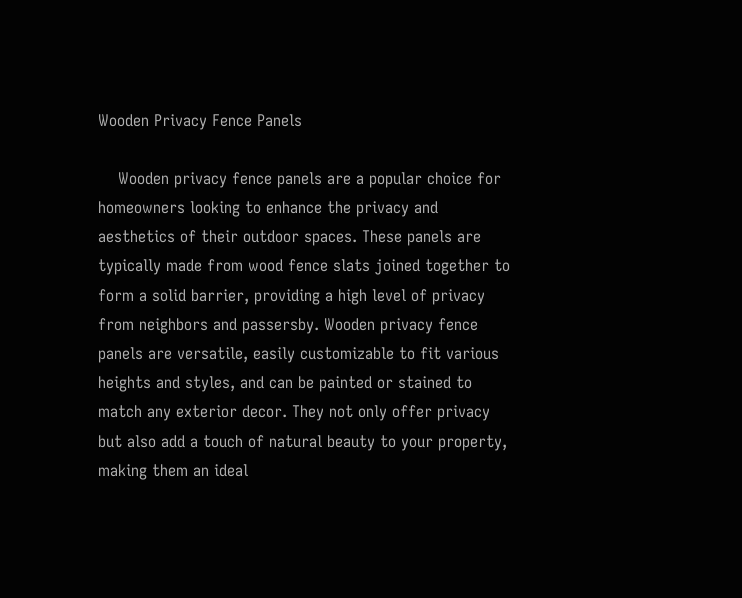Wooden Privacy Fence Panels

    Wooden privacy fence panels are a popular choice for homeowners looking to enhance the privacy and aesthetics of their outdoor spaces. These panels are typically made from wood fence slats joined together to form a solid barrier, providing a high level of privacy from neighbors and passersby. Wooden privacy fence panels are versatile, easily customizable to fit various heights and styles, and can be painted or stained to match any exterior decor. They not only offer privacy but also add a touch of natural beauty to your property, making them an ideal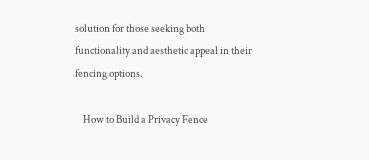solution for those seeking both functionality and aesthetic appeal in their fencing options.

    How to Build a Privacy Fence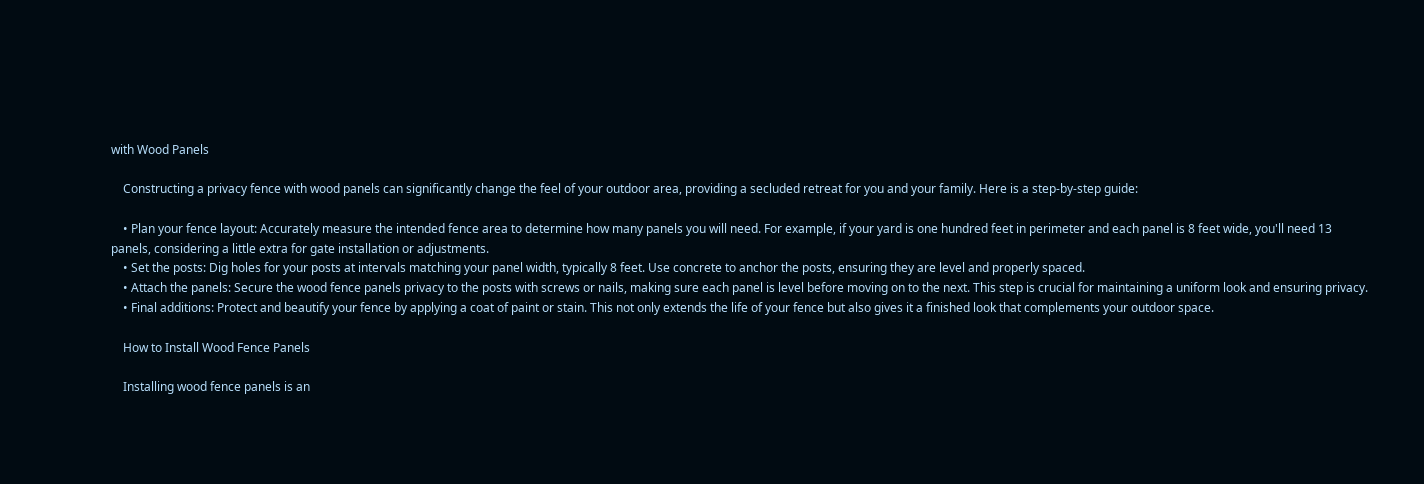with Wood Panels

    Constructing a privacy fence with wood panels can significantly change the feel of your outdoor area, providing a secluded retreat for you and your family. Here is a step-by-step guide:

    • Plan your fence layout: Accurately measure the intended fence area to determine how many panels you will need. For example, if your yard is one hundred feet in perimeter and each panel is 8 feet wide, you'll need 13 panels, considering a little extra for gate installation or adjustments.
    • Set the posts: Dig holes for your posts at intervals matching your panel width, typically 8 feet. Use concrete to anchor the posts, ensuring they are level and properly spaced.
    • Attach the panels: Secure the wood fence panels privacy to the posts with screws or nails, making sure each panel is level before moving on to the next. This step is crucial for maintaining a uniform look and ensuring privacy.
    • Final additions: Protect and beautify your fence by applying a coat of paint or stain. This not only extends the life of your fence but also gives it a finished look that complements your outdoor space.

    How to Install Wood Fence Panels

    Installing wood fence panels is an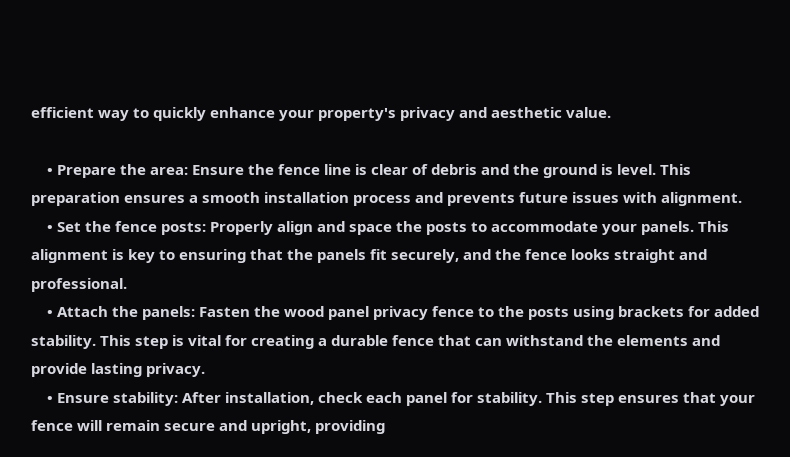efficient way to quickly enhance your property's privacy and aesthetic value.

    • Prepare the area: Ensure the fence line is clear of debris and the ground is level. This preparation ensures a smooth installation process and prevents future issues with alignment.
    • Set the fence posts: Properly align and space the posts to accommodate your panels. This alignment is key to ensuring that the panels fit securely, and the fence looks straight and professional.
    • Attach the panels: Fasten the wood panel privacy fence to the posts using brackets for added stability. This step is vital for creating a durable fence that can withstand the elements and provide lasting privacy.
    • Ensure stability: After installation, check each panel for stability. This step ensures that your fence will remain secure and upright, providing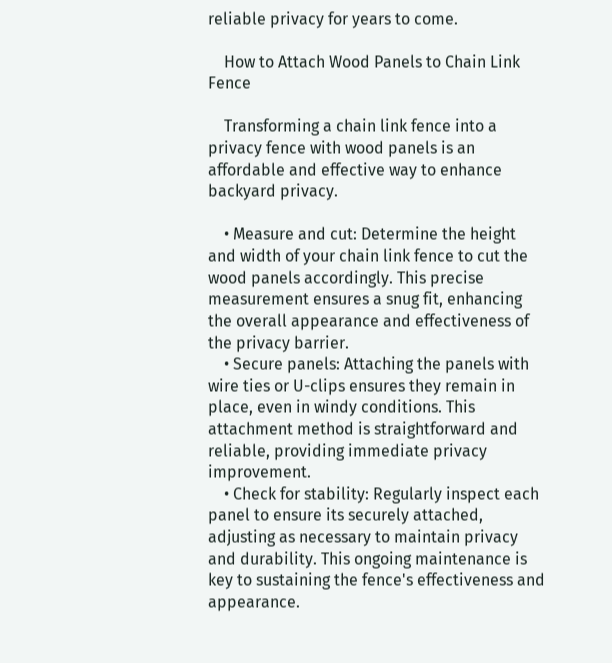reliable privacy for years to come.

    How to Attach Wood Panels to Chain Link Fence

    Transforming a chain link fence into a privacy fence with wood panels is an affordable and effective way to enhance backyard privacy.

    • Measure and cut: Determine the height and width of your chain link fence to cut the wood panels accordingly. This precise measurement ensures a snug fit, enhancing the overall appearance and effectiveness of the privacy barrier.
    • Secure panels: Attaching the panels with wire ties or U-clips ensures they remain in place, even in windy conditions. This attachment method is straightforward and reliable, providing immediate privacy improvement.
    • Check for stability: Regularly inspect each panel to ensure its securely attached, adjusting as necessary to maintain privacy and durability. This ongoing maintenance is key to sustaining the fence's effectiveness and appearance.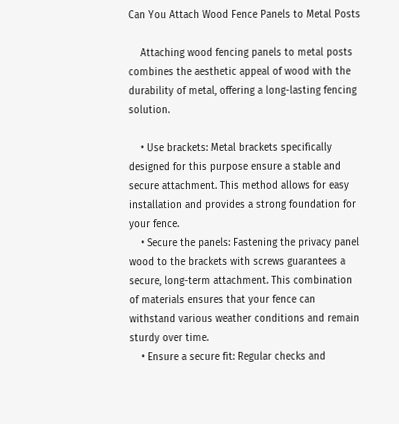Can You Attach Wood Fence Panels to Metal Posts

    Attaching wood fencing panels to metal posts combines the aesthetic appeal of wood with the durability of metal, offering a long-lasting fencing solution.

    • Use brackets: Metal brackets specifically designed for this purpose ensure a stable and secure attachment. This method allows for easy installation and provides a strong foundation for your fence.
    • Secure the panels: Fastening the privacy panel wood to the brackets with screws guarantees a secure, long-term attachment. This combination of materials ensures that your fence can withstand various weather conditions and remain sturdy over time.
    • Ensure a secure fit: Regular checks and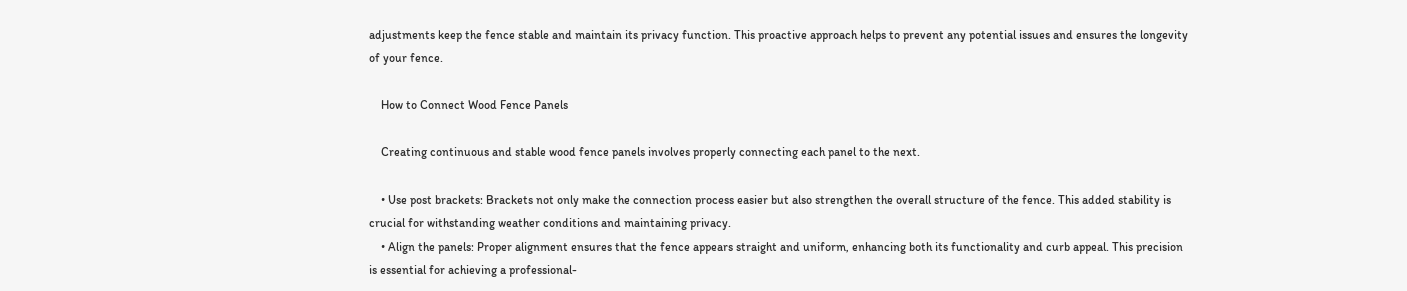adjustments keep the fence stable and maintain its privacy function. This proactive approach helps to prevent any potential issues and ensures the longevity of your fence.

    How to Connect Wood Fence Panels

    Creating continuous and stable wood fence panels involves properly connecting each panel to the next.

    • Use post brackets: Brackets not only make the connection process easier but also strengthen the overall structure of the fence. This added stability is crucial for withstanding weather conditions and maintaining privacy.
    • Align the panels: Proper alignment ensures that the fence appears straight and uniform, enhancing both its functionality and curb appeal. This precision is essential for achieving a professional-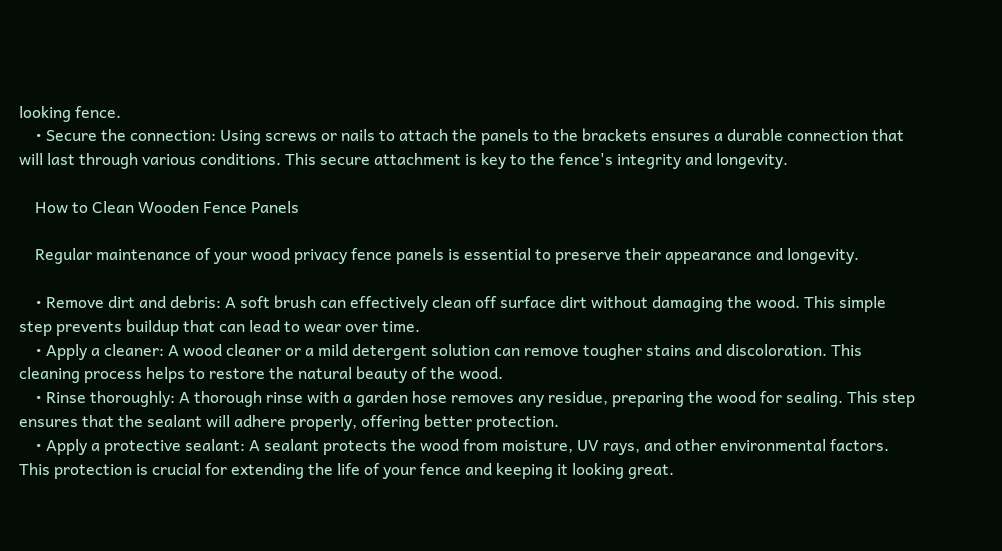looking fence.
    • Secure the connection: Using screws or nails to attach the panels to the brackets ensures a durable connection that will last through various conditions. This secure attachment is key to the fence's integrity and longevity.

    How to Clean Wooden Fence Panels

    Regular maintenance of your wood privacy fence panels is essential to preserve their appearance and longevity.

    • Remove dirt and debris: A soft brush can effectively clean off surface dirt without damaging the wood. This simple step prevents buildup that can lead to wear over time.
    • Apply a cleaner: A wood cleaner or a mild detergent solution can remove tougher stains and discoloration. This cleaning process helps to restore the natural beauty of the wood.
    • Rinse thoroughly: A thorough rinse with a garden hose removes any residue, preparing the wood for sealing. This step ensures that the sealant will adhere properly, offering better protection.
    • Apply a protective sealant: A sealant protects the wood from moisture, UV rays, and other environmental factors. This protection is crucial for extending the life of your fence and keeping it looking great.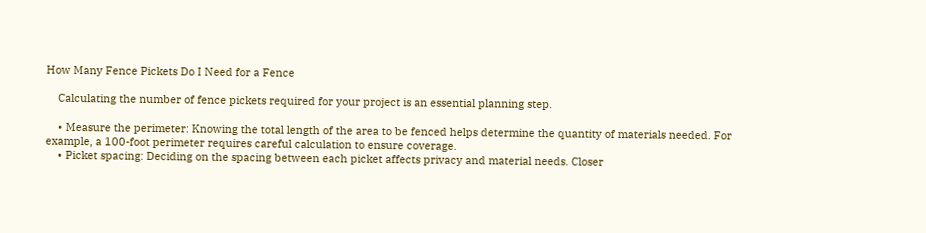How Many Fence Pickets Do I Need for a Fence

    Calculating the number of fence pickets required for your project is an essential planning step.

    • Measure the perimeter: Knowing the total length of the area to be fenced helps determine the quantity of materials needed. For example, a 100-foot perimeter requires careful calculation to ensure coverage.
    • Picket spacing: Deciding on the spacing between each picket affects privacy and material needs. Closer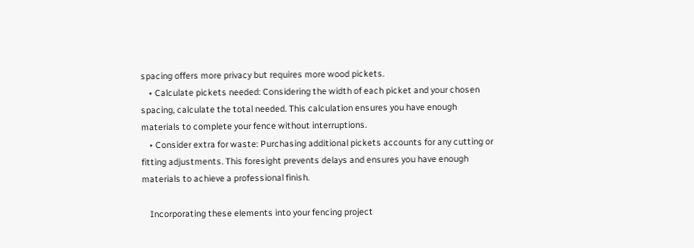spacing offers more privacy but requires more wood pickets.
    • Calculate pickets needed: Considering the width of each picket and your chosen spacing, calculate the total needed. This calculation ensures you have enough materials to complete your fence without interruptions.
    • Consider extra for waste: Purchasing additional pickets accounts for any cutting or fitting adjustments. This foresight prevents delays and ensures you have enough materials to achieve a professional finish.

    Incorporating these elements into your fencing project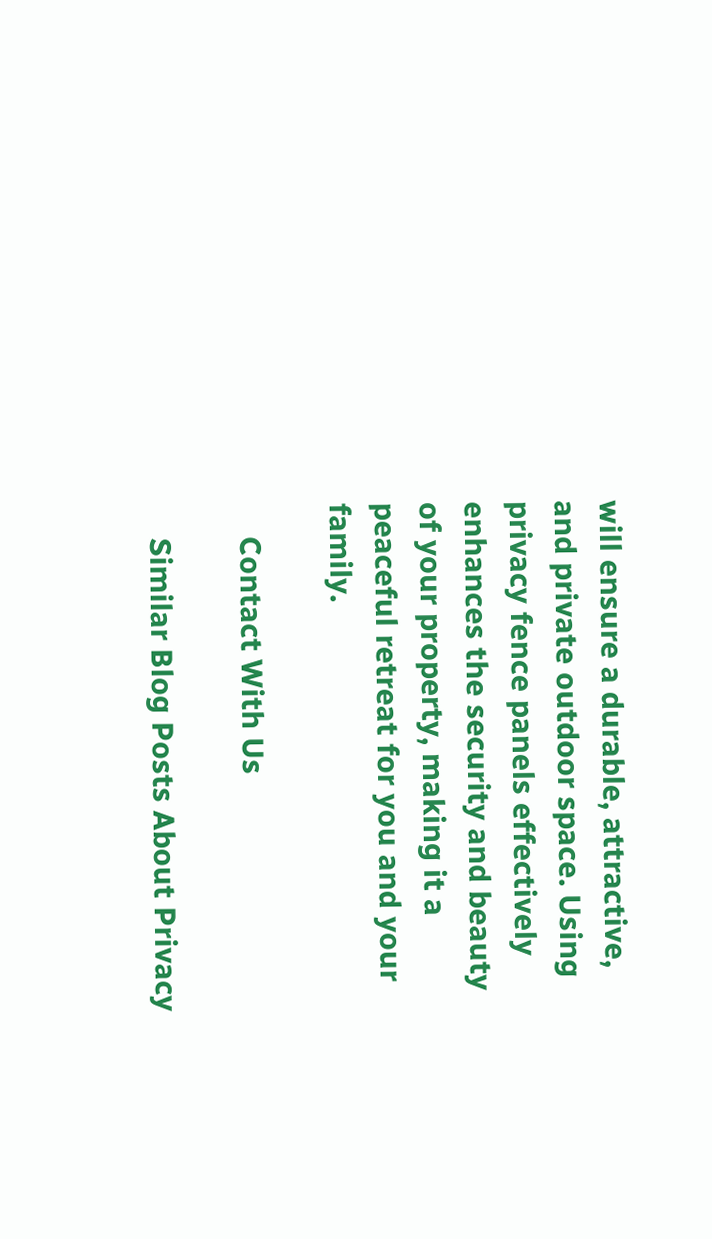will ensure a durable, attractive, and private outdoor space. Using privacy fence panels effectively enhances the security and beauty of your property, making it a peaceful retreat for you and your family.

    Contact With Us

    Similar Blog Posts About Privacy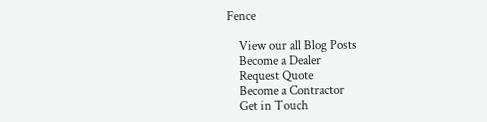Fence

    View our all Blog Posts
    Become a Dealer
    Request Quote
    Become a Contractor
    Get in Touch